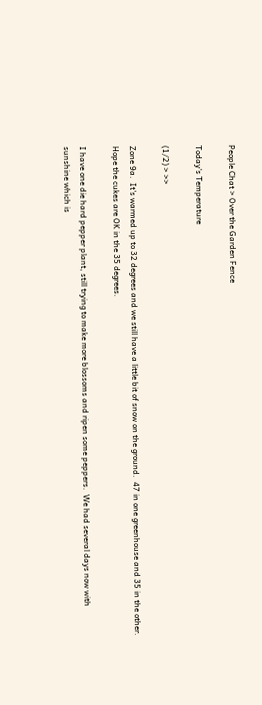People Chat > Over the Garden Fence

Today's Temperature

(1/2) > >>

Zone 9a.  It's warmed up to 32 degrees and we still have a little bit of snow on the ground.  47 in one greenhouse and 35 in the other.  Hope the cukes are OK in the 35 degrees.

I have one die hard pepper plant, still trying to make more blossoms and ripen some peppers.  We had several days now with sunshine which is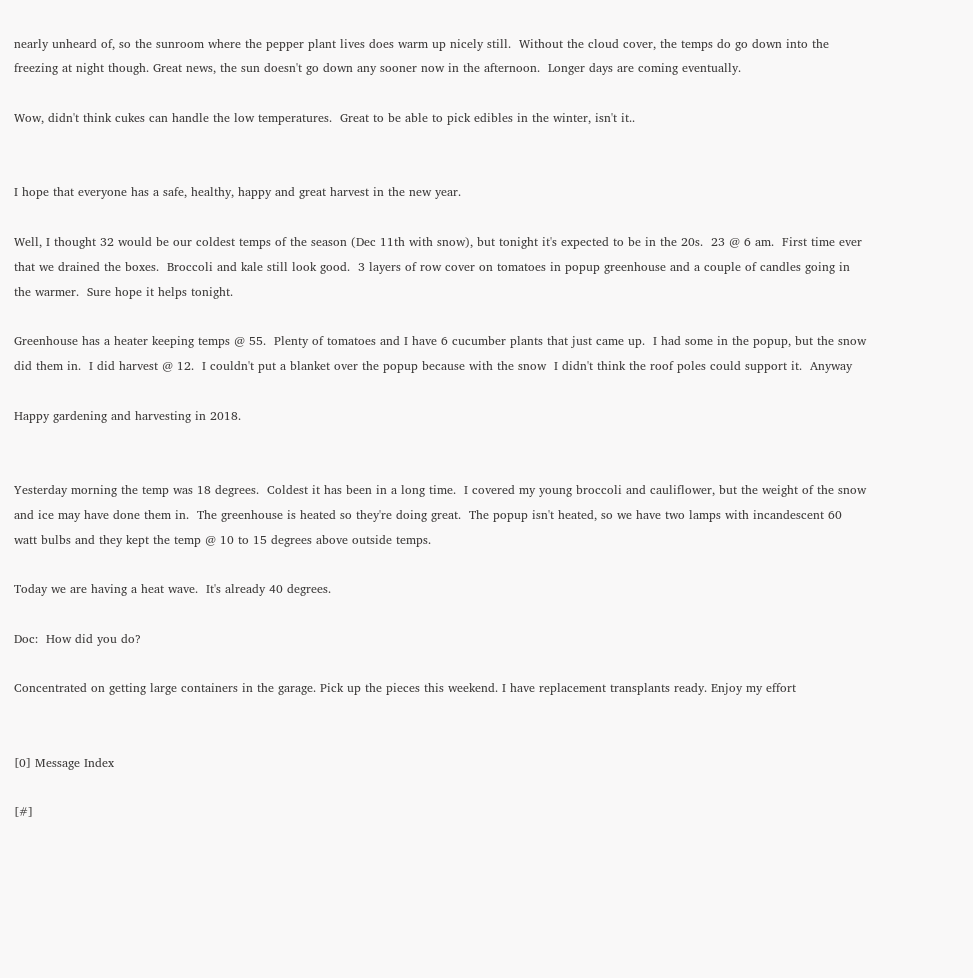nearly unheard of, so the sunroom where the pepper plant lives does warm up nicely still.  Without the cloud cover, the temps do go down into the freezing at night though. Great news, the sun doesn't go down any sooner now in the afternoon.  Longer days are coming eventually.

Wow, didn't think cukes can handle the low temperatures.  Great to be able to pick edibles in the winter, isn't it..


I hope that everyone has a safe, healthy, happy and great harvest in the new year.

Well, I thought 32 would be our coldest temps of the season (Dec 11th with snow), but tonight it's expected to be in the 20s.  23 @ 6 am.  First time ever that we drained the boxes.  Broccoli and kale still look good.  3 layers of row cover on tomatoes in popup greenhouse and a couple of candles going in the warmer.  Sure hope it helps tonight.

Greenhouse has a heater keeping temps @ 55.  Plenty of tomatoes and I have 6 cucumber plants that just came up.  I had some in the popup, but the snow did them in.  I did harvest @ 12.  I couldn't put a blanket over the popup because with the snow  I didn't think the roof poles could support it.  Anyway

Happy gardening and harvesting in 2018.


Yesterday morning the temp was 18 degrees.  Coldest it has been in a long time.  I covered my young broccoli and cauliflower, but the weight of the snow and ice may have done them in.  The greenhouse is heated so they're doing great.  The popup isn't heated, so we have two lamps with incandescent 60 watt bulbs and they kept the temp @ 10 to 15 degrees above outside temps.

Today we are having a heat wave.  It's already 40 degrees.

Doc:  How did you do?

Concentrated on getting large containers in the garage. Pick up the pieces this weekend. I have replacement transplants ready. Enjoy my effort


[0] Message Index

[#]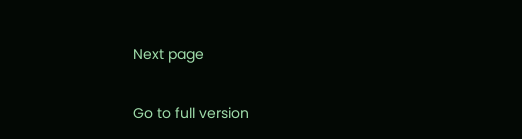Next page

Go to full version